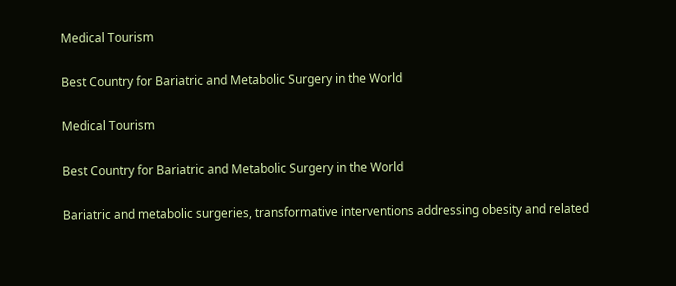Medical Tourism

Best Country for Bariatric and Metabolic Surgery in the World

Medical Tourism

Best Country for Bariatric and Metabolic Surgery in the World

Bariatric and metabolic surgeries, transformative interventions addressing obesity and related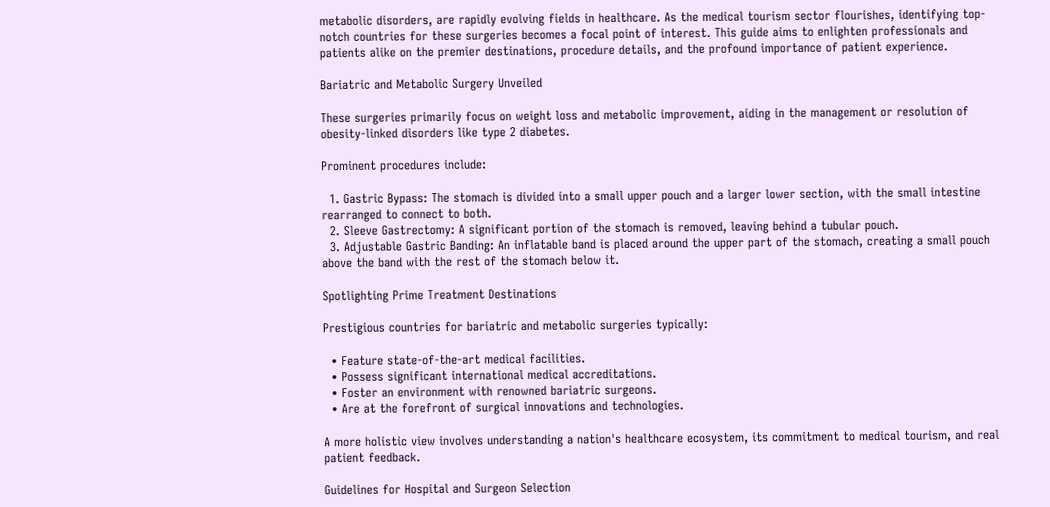metabolic disorders, are rapidly evolving fields in healthcare. As the medical tourism sector flourishes, identifying top-notch countries for these surgeries becomes a focal point of interest. This guide aims to enlighten professionals and patients alike on the premier destinations, procedure details, and the profound importance of patient experience.

Bariatric and Metabolic Surgery Unveiled

These surgeries primarily focus on weight loss and metabolic improvement, aiding in the management or resolution of obesity-linked disorders like type 2 diabetes.

Prominent procedures include:

  1. Gastric Bypass: The stomach is divided into a small upper pouch and a larger lower section, with the small intestine rearranged to connect to both.
  2. Sleeve Gastrectomy: A significant portion of the stomach is removed, leaving behind a tubular pouch.
  3. Adjustable Gastric Banding: An inflatable band is placed around the upper part of the stomach, creating a small pouch above the band with the rest of the stomach below it.

Spotlighting Prime Treatment Destinations

Prestigious countries for bariatric and metabolic surgeries typically:

  • Feature state-of-the-art medical facilities.
  • Possess significant international medical accreditations.
  • Foster an environment with renowned bariatric surgeons.
  • Are at the forefront of surgical innovations and technologies.

A more holistic view involves understanding a nation's healthcare ecosystem, its commitment to medical tourism, and real patient feedback.

Guidelines for Hospital and Surgeon Selection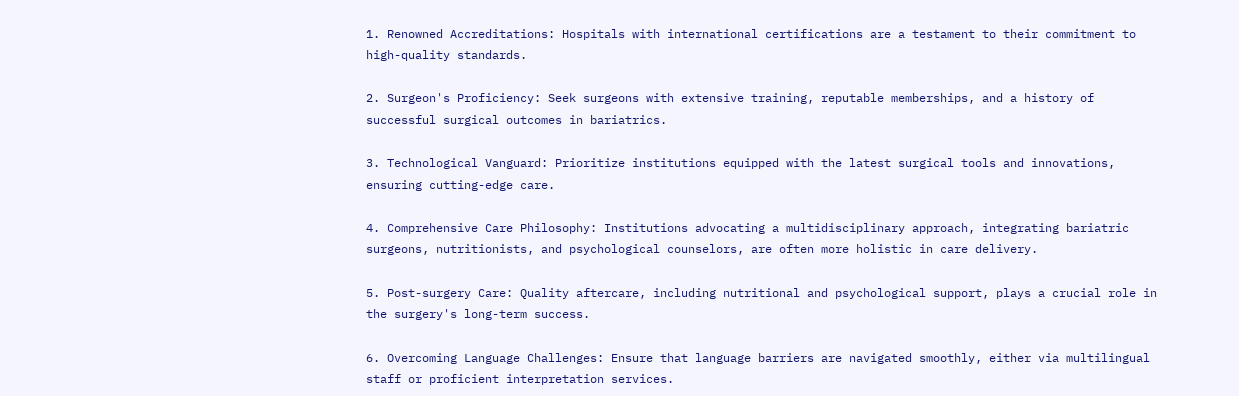1. Renowned Accreditations: Hospitals with international certifications are a testament to their commitment to high-quality standards.

2. Surgeon's Proficiency: Seek surgeons with extensive training, reputable memberships, and a history of successful surgical outcomes in bariatrics.

3. Technological Vanguard: Prioritize institutions equipped with the latest surgical tools and innovations, ensuring cutting-edge care.

4. Comprehensive Care Philosophy: Institutions advocating a multidisciplinary approach, integrating bariatric surgeons, nutritionists, and psychological counselors, are often more holistic in care delivery.

5. Post-surgery Care: Quality aftercare, including nutritional and psychological support, plays a crucial role in the surgery's long-term success.

6. Overcoming Language Challenges: Ensure that language barriers are navigated smoothly, either via multilingual staff or proficient interpretation services.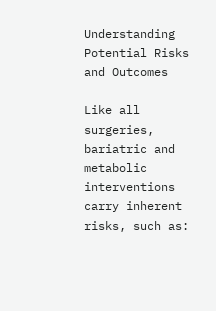Understanding Potential Risks and Outcomes

Like all surgeries, bariatric and metabolic interventions carry inherent risks, such as: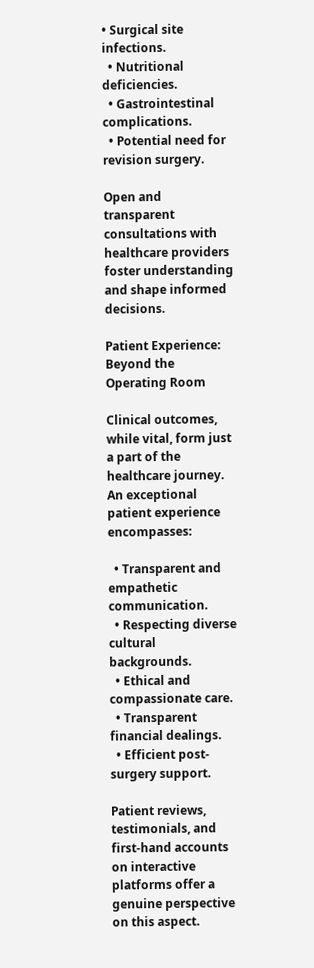• Surgical site infections.
  • Nutritional deficiencies.
  • Gastrointestinal complications.
  • Potential need for revision surgery.

Open and transparent consultations with healthcare providers foster understanding and shape informed decisions.

Patient Experience: Beyond the Operating Room

Clinical outcomes, while vital, form just a part of the healthcare journey. An exceptional patient experience encompasses:

  • Transparent and empathetic communication.
  • Respecting diverse cultural backgrounds.
  • Ethical and compassionate care.
  • Transparent financial dealings.
  • Efficient post-surgery support.

Patient reviews, testimonials, and first-hand accounts on interactive platforms offer a genuine perspective on this aspect.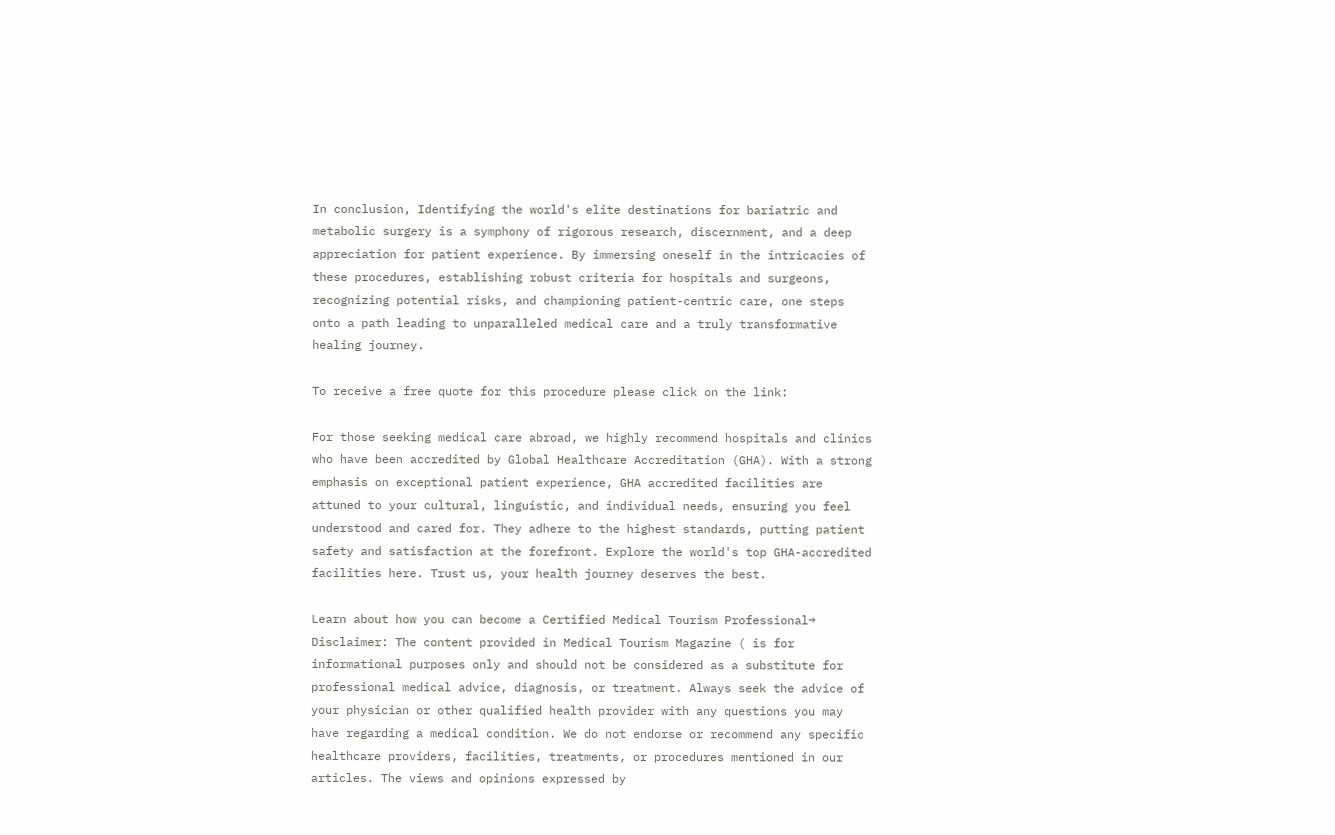In conclusion, Identifying the world's elite destinations for bariatric and metabolic surgery is a symphony of rigorous research, discernment, and a deep appreciation for patient experience. By immersing oneself in the intricacies of these procedures, establishing robust criteria for hospitals and surgeons, recognizing potential risks, and championing patient-centric care, one steps onto a path leading to unparalleled medical care and a truly transformative healing journey.

To receive a free quote for this procedure please click on the link:

For those seeking medical care abroad, we highly recommend hospitals and clinics who have been accredited by Global Healthcare Accreditation (GHA). With a strong emphasis on exceptional patient experience, GHA accredited facilities are attuned to your cultural, linguistic, and individual needs, ensuring you feel understood and cared for. They adhere to the highest standards, putting patient safety and satisfaction at the forefront. Explore the world's top GHA-accredited facilities here. Trust us, your health journey deserves the best.

Learn about how you can become a Certified Medical Tourism Professional→
Disclaimer: The content provided in Medical Tourism Magazine ( is for informational purposes only and should not be considered as a substitute for professional medical advice, diagnosis, or treatment. Always seek the advice of your physician or other qualified health provider with any questions you may have regarding a medical condition. We do not endorse or recommend any specific healthcare providers, facilities, treatments, or procedures mentioned in our articles. The views and opinions expressed by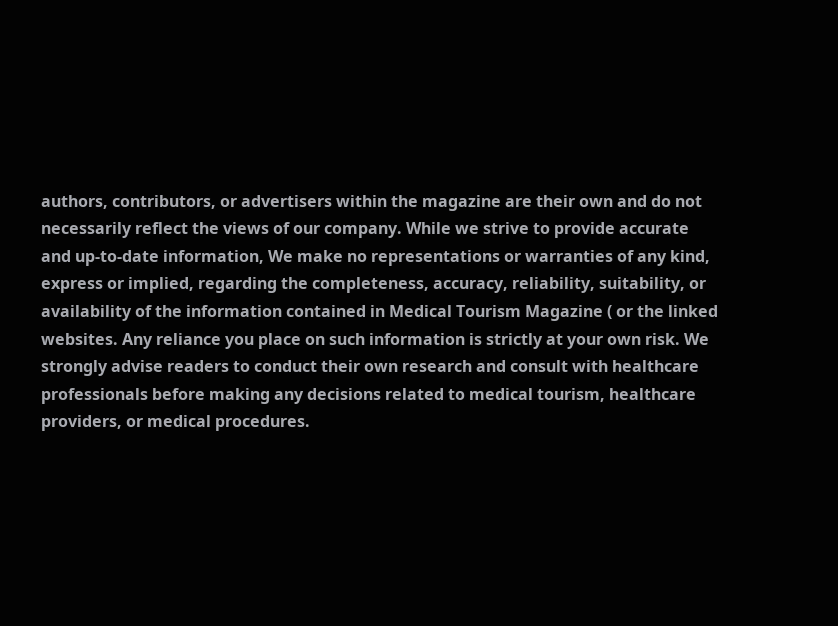authors, contributors, or advertisers within the magazine are their own and do not necessarily reflect the views of our company. While we strive to provide accurate and up-to-date information, We make no representations or warranties of any kind, express or implied, regarding the completeness, accuracy, reliability, suitability, or availability of the information contained in Medical Tourism Magazine ( or the linked websites. Any reliance you place on such information is strictly at your own risk. We strongly advise readers to conduct their own research and consult with healthcare professionals before making any decisions related to medical tourism, healthcare providers, or medical procedures.